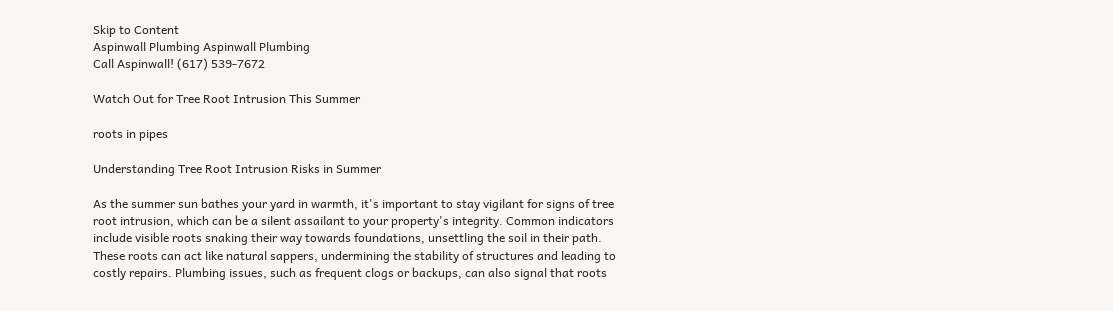Skip to Content
Aspinwall Plumbing Aspinwall Plumbing
Call Aspinwall! (617) 539-7672

Watch Out for Tree Root Intrusion This Summer

roots in pipes

Understanding Tree Root Intrusion Risks in Summer

As the summer sun bathes your yard in warmth, it's important to stay vigilant for signs of tree root intrusion, which can be a silent assailant to your property's integrity. Common indicators include visible roots snaking their way towards foundations, unsettling the soil in their path. These roots can act like natural sappers, undermining the stability of structures and leading to costly repairs. Plumbing issues, such as frequent clogs or backups, can also signal that roots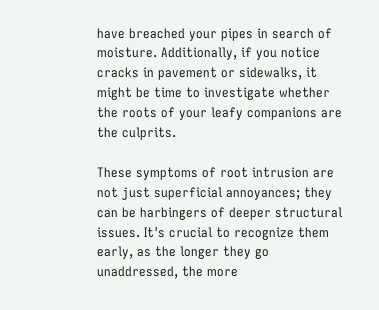have breached your pipes in search of moisture. Additionally, if you notice cracks in pavement or sidewalks, it might be time to investigate whether the roots of your leafy companions are the culprits.

These symptoms of root intrusion are not just superficial annoyances; they can be harbingers of deeper structural issues. It's crucial to recognize them early, as the longer they go unaddressed, the more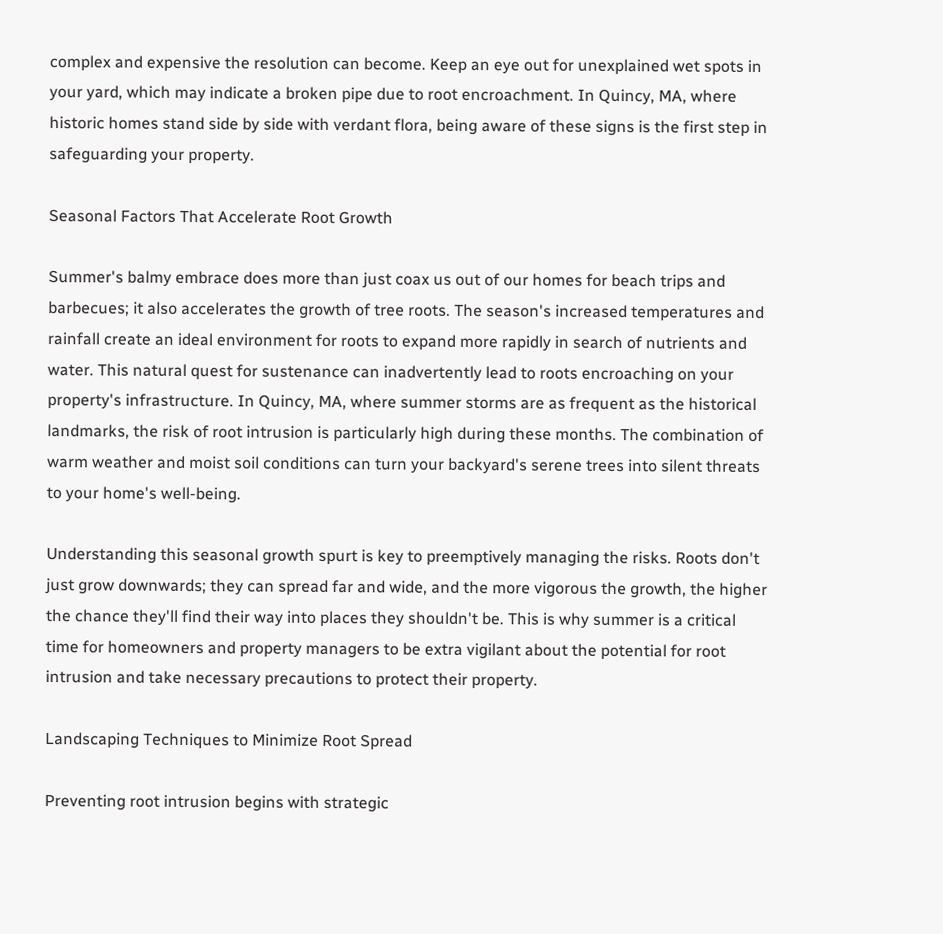complex and expensive the resolution can become. Keep an eye out for unexplained wet spots in your yard, which may indicate a broken pipe due to root encroachment. In Quincy, MA, where historic homes stand side by side with verdant flora, being aware of these signs is the first step in safeguarding your property.

Seasonal Factors That Accelerate Root Growth

Summer's balmy embrace does more than just coax us out of our homes for beach trips and barbecues; it also accelerates the growth of tree roots. The season's increased temperatures and rainfall create an ideal environment for roots to expand more rapidly in search of nutrients and water. This natural quest for sustenance can inadvertently lead to roots encroaching on your property's infrastructure. In Quincy, MA, where summer storms are as frequent as the historical landmarks, the risk of root intrusion is particularly high during these months. The combination of warm weather and moist soil conditions can turn your backyard's serene trees into silent threats to your home's well-being.

Understanding this seasonal growth spurt is key to preemptively managing the risks. Roots don't just grow downwards; they can spread far and wide, and the more vigorous the growth, the higher the chance they'll find their way into places they shouldn't be. This is why summer is a critical time for homeowners and property managers to be extra vigilant about the potential for root intrusion and take necessary precautions to protect their property.

Landscaping Techniques to Minimize Root Spread

Preventing root intrusion begins with strategic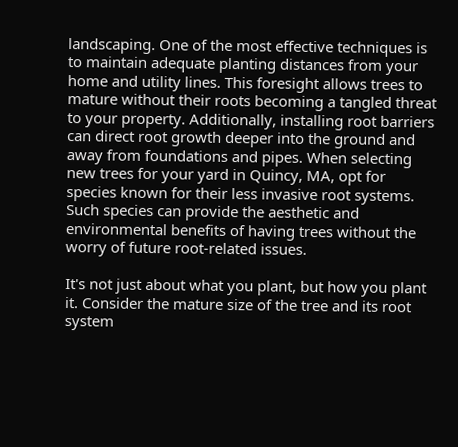landscaping. One of the most effective techniques is to maintain adequate planting distances from your home and utility lines. This foresight allows trees to mature without their roots becoming a tangled threat to your property. Additionally, installing root barriers can direct root growth deeper into the ground and away from foundations and pipes. When selecting new trees for your yard in Quincy, MA, opt for species known for their less invasive root systems. Such species can provide the aesthetic and environmental benefits of having trees without the worry of future root-related issues.

It's not just about what you plant, but how you plant it. Consider the mature size of the tree and its root system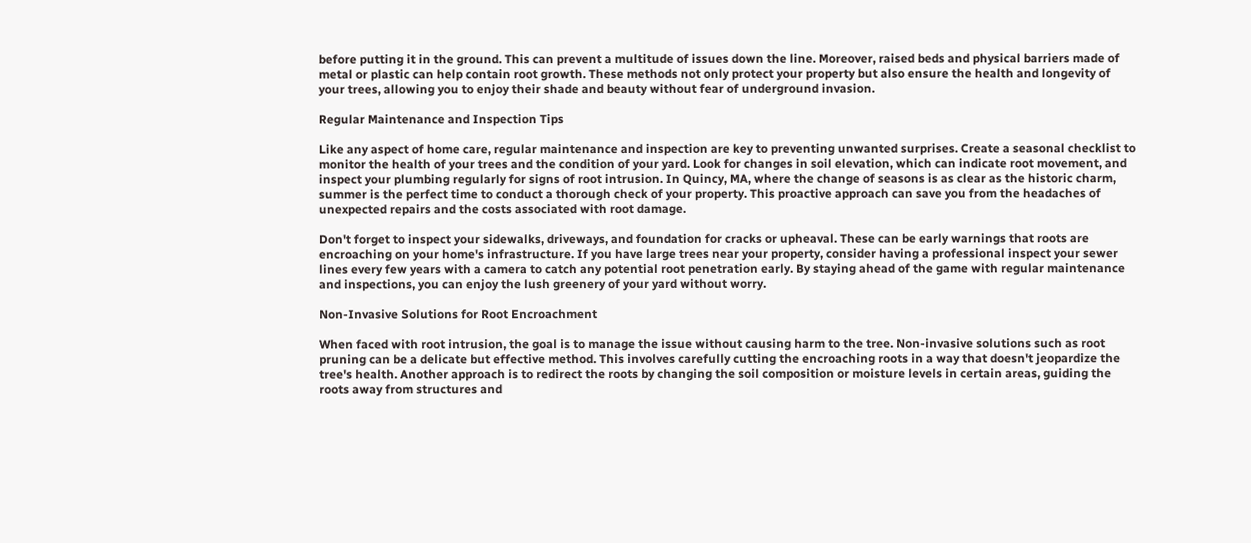before putting it in the ground. This can prevent a multitude of issues down the line. Moreover, raised beds and physical barriers made of metal or plastic can help contain root growth. These methods not only protect your property but also ensure the health and longevity of your trees, allowing you to enjoy their shade and beauty without fear of underground invasion.

Regular Maintenance and Inspection Tips

Like any aspect of home care, regular maintenance and inspection are key to preventing unwanted surprises. Create a seasonal checklist to monitor the health of your trees and the condition of your yard. Look for changes in soil elevation, which can indicate root movement, and inspect your plumbing regularly for signs of root intrusion. In Quincy, MA, where the change of seasons is as clear as the historic charm, summer is the perfect time to conduct a thorough check of your property. This proactive approach can save you from the headaches of unexpected repairs and the costs associated with root damage.

Don't forget to inspect your sidewalks, driveways, and foundation for cracks or upheaval. These can be early warnings that roots are encroaching on your home's infrastructure. If you have large trees near your property, consider having a professional inspect your sewer lines every few years with a camera to catch any potential root penetration early. By staying ahead of the game with regular maintenance and inspections, you can enjoy the lush greenery of your yard without worry.

Non-Invasive Solutions for Root Encroachment

When faced with root intrusion, the goal is to manage the issue without causing harm to the tree. Non-invasive solutions such as root pruning can be a delicate but effective method. This involves carefully cutting the encroaching roots in a way that doesn't jeopardize the tree's health. Another approach is to redirect the roots by changing the soil composition or moisture levels in certain areas, guiding the roots away from structures and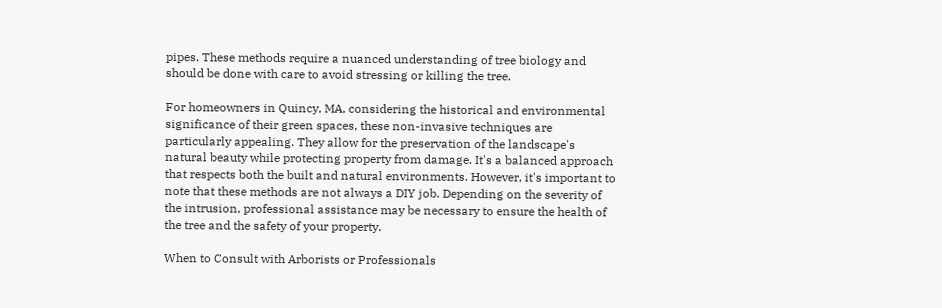pipes. These methods require a nuanced understanding of tree biology and should be done with care to avoid stressing or killing the tree.

For homeowners in Quincy, MA, considering the historical and environmental significance of their green spaces, these non-invasive techniques are particularly appealing. They allow for the preservation of the landscape's natural beauty while protecting property from damage. It's a balanced approach that respects both the built and natural environments. However, it's important to note that these methods are not always a DIY job. Depending on the severity of the intrusion, professional assistance may be necessary to ensure the health of the tree and the safety of your property.

When to Consult with Arborists or Professionals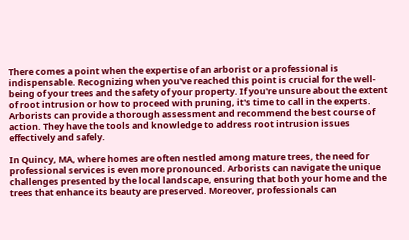There comes a point when the expertise of an arborist or a professional is indispensable. Recognizing when you've reached this point is crucial for the well-being of your trees and the safety of your property. If you're unsure about the extent of root intrusion or how to proceed with pruning, it's time to call in the experts. Arborists can provide a thorough assessment and recommend the best course of action. They have the tools and knowledge to address root intrusion issues effectively and safely.

In Quincy, MA, where homes are often nestled among mature trees, the need for professional services is even more pronounced. Arborists can navigate the unique challenges presented by the local landscape, ensuring that both your home and the trees that enhance its beauty are preserved. Moreover, professionals can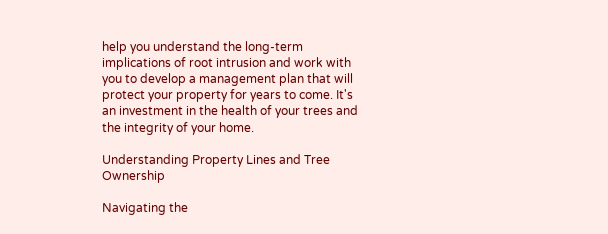help you understand the long-term implications of root intrusion and work with you to develop a management plan that will protect your property for years to come. It's an investment in the health of your trees and the integrity of your home.

Understanding Property Lines and Tree Ownership

Navigating the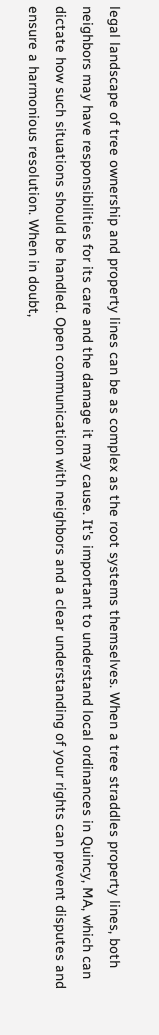legal landscape of tree ownership and property lines can be as complex as the root systems themselves. When a tree straddles property lines, both neighbors may have responsibilities for its care and the damage it may cause. It's important to understand local ordinances in Quincy, MA, which can dictate how such situations should be handled. Open communication with neighbors and a clear understanding of your rights can prevent disputes and ensure a harmonious resolution. When in doubt,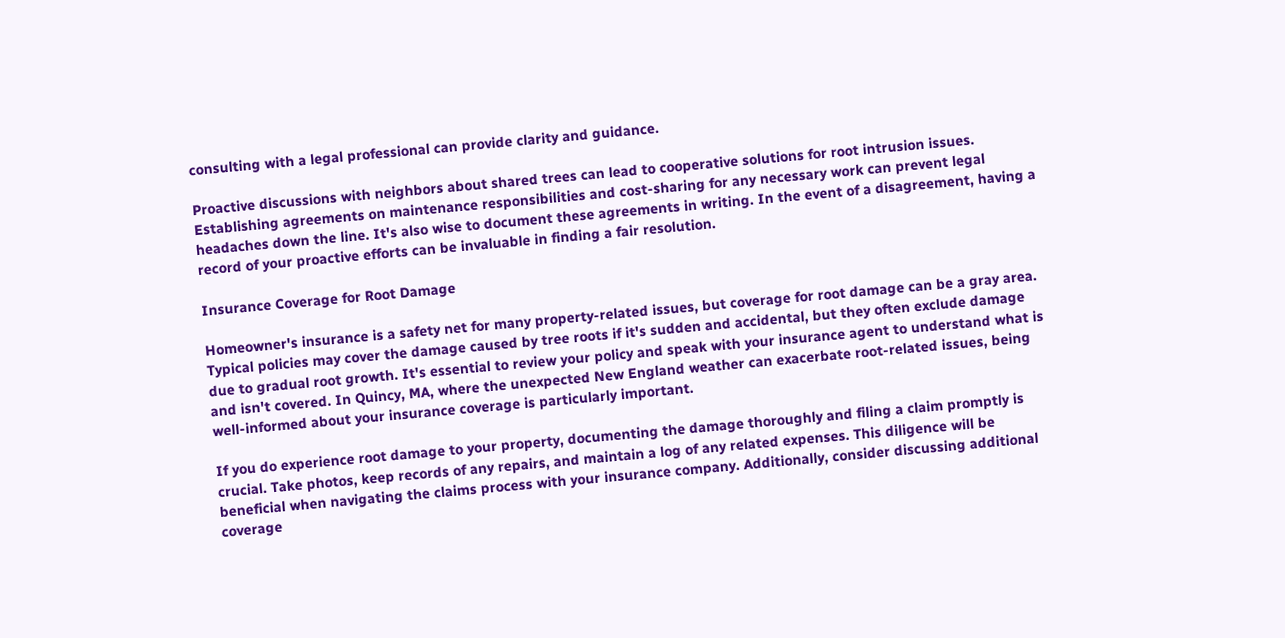consulting with a legal professional can provide clarity and guidance.

Proactive discussions with neighbors about shared trees can lead to cooperative solutions for root intrusion issues. Establishing agreements on maintenance responsibilities and cost-sharing for any necessary work can prevent legal headaches down the line. It's also wise to document these agreements in writing. In the event of a disagreement, having a record of your proactive efforts can be invaluable in finding a fair resolution.

Insurance Coverage for Root Damage

Homeowner's insurance is a safety net for many property-related issues, but coverage for root damage can be a gray area. Typical policies may cover the damage caused by tree roots if it's sudden and accidental, but they often exclude damage due to gradual root growth. It's essential to review your policy and speak with your insurance agent to understand what is and isn't covered. In Quincy, MA, where the unexpected New England weather can exacerbate root-related issues, being well-informed about your insurance coverage is particularly important.

If you do experience root damage to your property, documenting the damage thoroughly and filing a claim promptly is crucial. Take photos, keep records of any repairs, and maintain a log of any related expenses. This diligence will be beneficial when navigating the claims process with your insurance company. Additionally, consider discussing additional coverage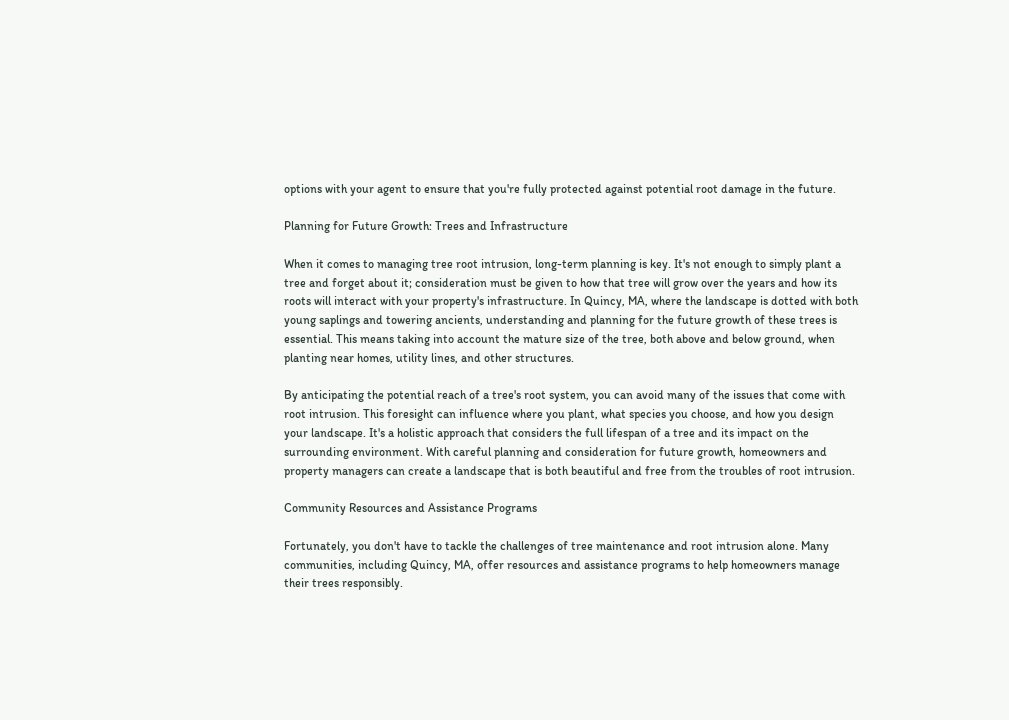options with your agent to ensure that you're fully protected against potential root damage in the future.

Planning for Future Growth: Trees and Infrastructure

When it comes to managing tree root intrusion, long-term planning is key. It's not enough to simply plant a tree and forget about it; consideration must be given to how that tree will grow over the years and how its roots will interact with your property's infrastructure. In Quincy, MA, where the landscape is dotted with both young saplings and towering ancients, understanding and planning for the future growth of these trees is essential. This means taking into account the mature size of the tree, both above and below ground, when planting near homes, utility lines, and other structures.

By anticipating the potential reach of a tree's root system, you can avoid many of the issues that come with root intrusion. This foresight can influence where you plant, what species you choose, and how you design your landscape. It's a holistic approach that considers the full lifespan of a tree and its impact on the surrounding environment. With careful planning and consideration for future growth, homeowners and property managers can create a landscape that is both beautiful and free from the troubles of root intrusion.

Community Resources and Assistance Programs

Fortunately, you don't have to tackle the challenges of tree maintenance and root intrusion alone. Many communities, including Quincy, MA, offer resources and assistance programs to help homeowners manage their trees responsibly.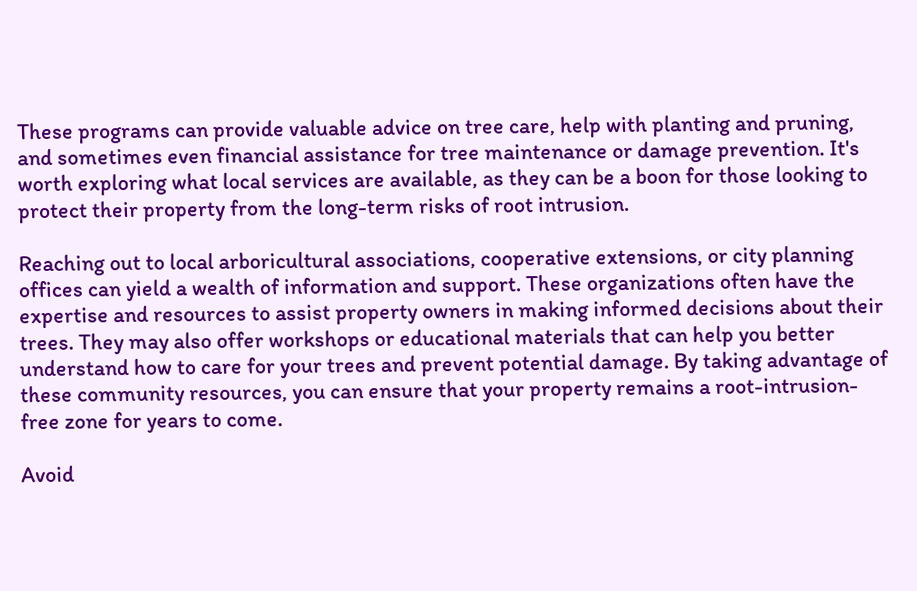These programs can provide valuable advice on tree care, help with planting and pruning, and sometimes even financial assistance for tree maintenance or damage prevention. It's worth exploring what local services are available, as they can be a boon for those looking to protect their property from the long-term risks of root intrusion.

Reaching out to local arboricultural associations, cooperative extensions, or city planning offices can yield a wealth of information and support. These organizations often have the expertise and resources to assist property owners in making informed decisions about their trees. They may also offer workshops or educational materials that can help you better understand how to care for your trees and prevent potential damage. By taking advantage of these community resources, you can ensure that your property remains a root-intrusion-free zone for years to come.

Avoid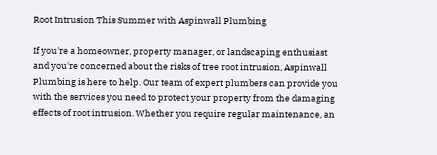Root Intrusion This Summer with Aspinwall Plumbing

If you're a homeowner, property manager, or landscaping enthusiast and you're concerned about the risks of tree root intrusion, Aspinwall Plumbing is here to help. Our team of expert plumbers can provide you with the services you need to protect your property from the damaging effects of root intrusion. Whether you require regular maintenance, an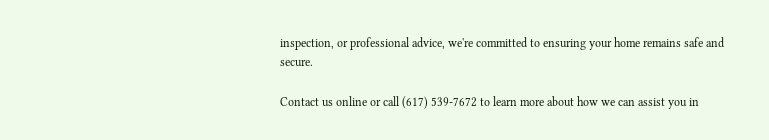inspection, or professional advice, we're committed to ensuring your home remains safe and secure.

Contact us online or call (617) 539-7672 to learn more about how we can assist you in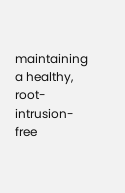maintaining a healthy, root-intrusion-free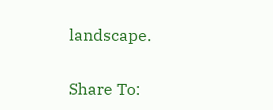landscape.

Share To: